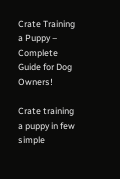Crate Training a Puppy – Complete Guide for Dog Owners!

Crate training a puppy in few simple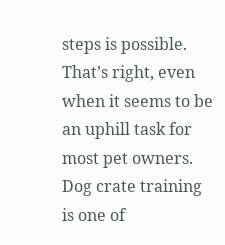steps is possible. That’s right, even when it seems to be an uphill task for most pet owners. Dog crate training is one of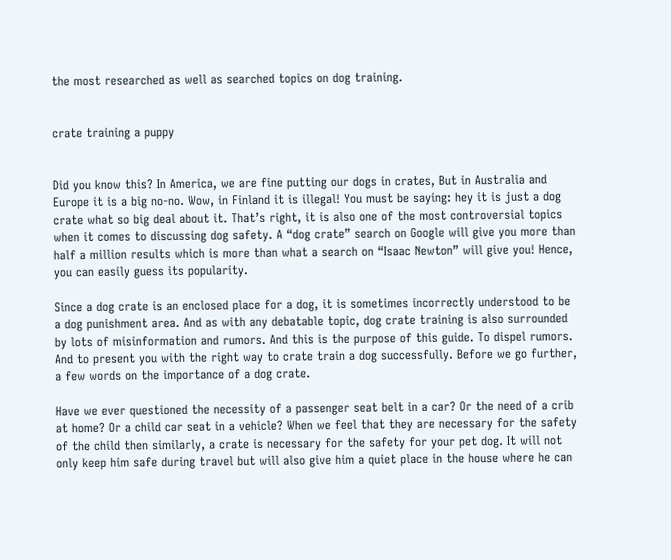the most researched as well as searched topics on dog training.


crate training a puppy


Did you know this? In America, we are fine putting our dogs in crates, But in Australia and Europe it is a big no-no. Wow, in Finland it is illegal! You must be saying: hey it is just a dog crate what so big deal about it. That’s right, it is also one of the most controversial topics when it comes to discussing dog safety. A “dog crate” search on Google will give you more than half a million results which is more than what a search on “Isaac Newton” will give you! Hence, you can easily guess its popularity.

Since a dog crate is an enclosed place for a dog, it is sometimes incorrectly understood to be a dog punishment area. And as with any debatable topic, dog crate training is also surrounded by lots of misinformation and rumors. And this is the purpose of this guide. To dispel rumors. And to present you with the right way to crate train a dog successfully. Before we go further, a few words on the importance of a dog crate.

Have we ever questioned the necessity of a passenger seat belt in a car? Or the need of a crib at home? Or a child car seat in a vehicle? When we feel that they are necessary for the safety of the child then similarly, a crate is necessary for the safety for your pet dog. It will not only keep him safe during travel but will also give him a quiet place in the house where he can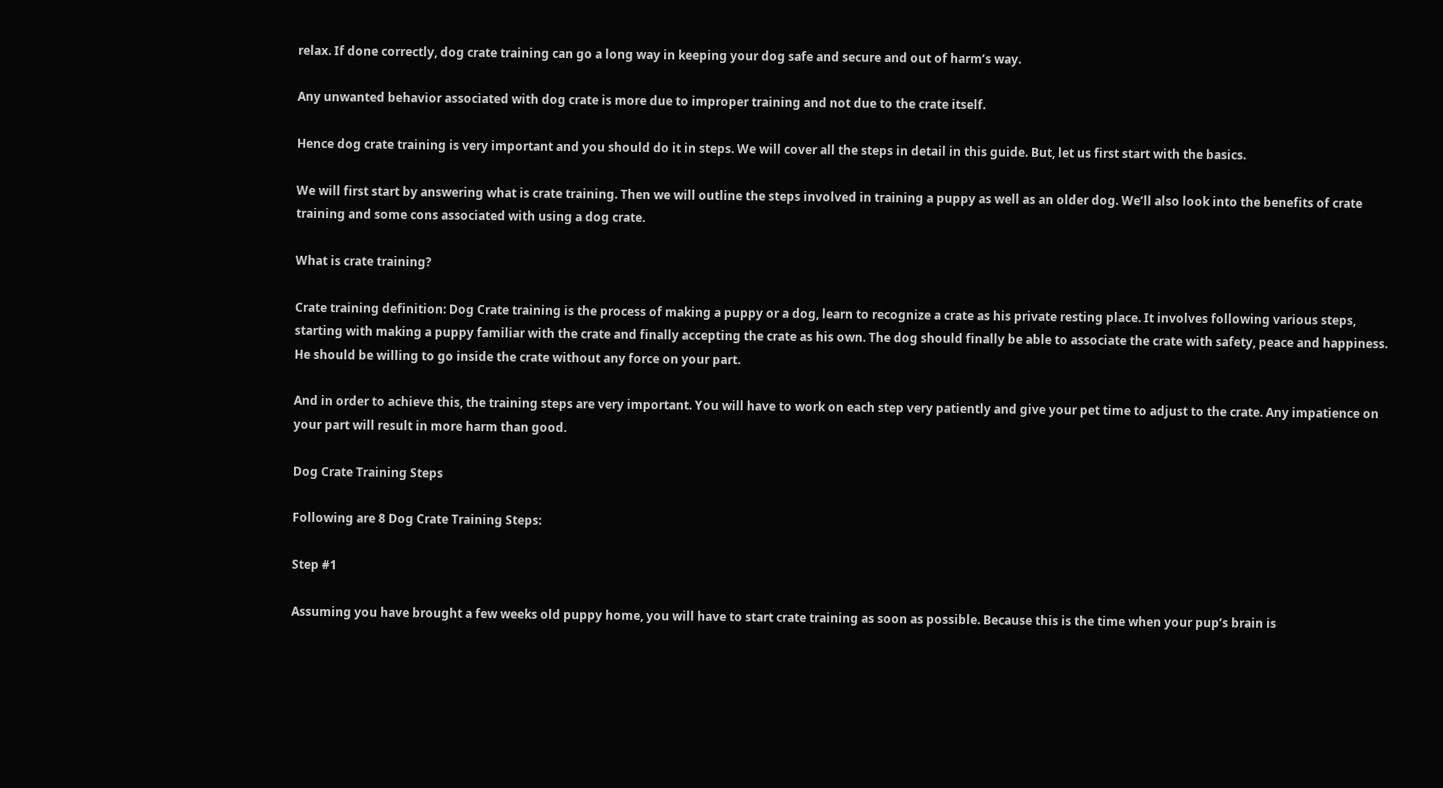relax. If done correctly, dog crate training can go a long way in keeping your dog safe and secure and out of harm’s way.

Any unwanted behavior associated with dog crate is more due to improper training and not due to the crate itself.

Hence dog crate training is very important and you should do it in steps. We will cover all the steps in detail in this guide. But, let us first start with the basics.

We will first start by answering what is crate training. Then we will outline the steps involved in training a puppy as well as an older dog. We’ll also look into the benefits of crate training and some cons associated with using a dog crate.

What is crate training?

Crate training definition: Dog Crate training is the process of making a puppy or a dog, learn to recognize a crate as his private resting place. It involves following various steps, starting with making a puppy familiar with the crate and finally accepting the crate as his own. The dog should finally be able to associate the crate with safety, peace and happiness. He should be willing to go inside the crate without any force on your part.

And in order to achieve this, the training steps are very important. You will have to work on each step very patiently and give your pet time to adjust to the crate. Any impatience on your part will result in more harm than good.

Dog Crate Training Steps

Following are 8 Dog Crate Training Steps:

Step #1

Assuming you have brought a few weeks old puppy home, you will have to start crate training as soon as possible. Because this is the time when your pup’s brain is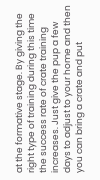at the formative stage. By giving the right type of training during this time the success rate of crate training increases. Just give the pup a few days to adjust to your home and then you can bring a crate and put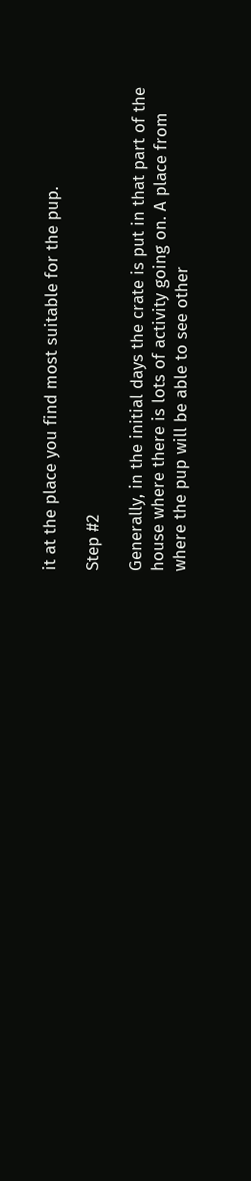it at the place you find most suitable for the pup.

Step #2

Generally, in the initial days the crate is put in that part of the house where there is lots of activity going on. A place from where the pup will be able to see other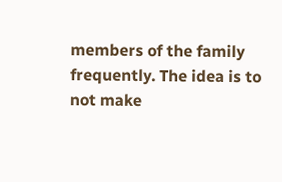members of the family frequently. The idea is to not make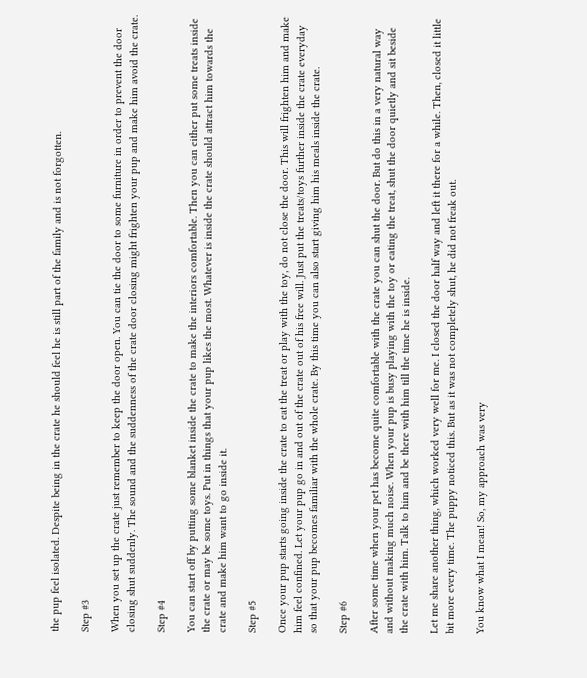the pup feel isolated. Despite being in the crate he should feel he is still part of the family and is not forgotten.

Step #3

When you set up the crate just remember to keep the door open. You can tie the door to some furniture in order to prevent the door closing shut suddenly. The sound and the suddenness of the crate door closing might frighten your pup and make him avoid the crate.

Step #4

You can start off by putting some blanket inside the crate to make the interiors comfortable. Then you can either put some treats inside the crate or may be some toys. Put in things that your pup likes the most. Whatever is inside the crate should attract him towards the crate and make him want to go inside it.

Step #5

Once your pup starts going inside the crate to eat the treat or play with the toy, do not close the door. This will frighten him and make him feel confined. Let your pup go in and out of the crate out of his free will. Just put the treats/toys further inside the crate everyday so that your pup becomes familiar with the whole crate. By this time you can also start giving him his meals inside the crate.

Step #6

After some time when your pet has become quite comfortable with the crate you can shut the door. But do this in a very natural way and without making much noise. When your pup is busy playing with the toy or eating the treat, shut the door quietly and sit beside the crate with him. Talk to him and be there with him till the time he is inside.

Let me share another thing, which worked very well for me. I closed the door half way and left it there for a while. Then, closed it little bit more every time. The puppy noticed this. But as it was not completely shut, he did not freak out.

You know what I mean! So, my approach was very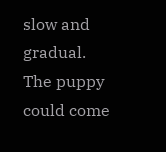slow and gradual. The puppy could come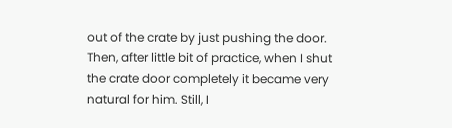out of the crate by just pushing the door. Then, after little bit of practice, when I shut the crate door completely it became very natural for him. Still, I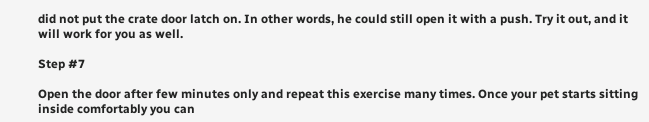did not put the crate door latch on. In other words, he could still open it with a push. Try it out, and it will work for you as well.

Step #7

Open the door after few minutes only and repeat this exercise many times. Once your pet starts sitting inside comfortably you can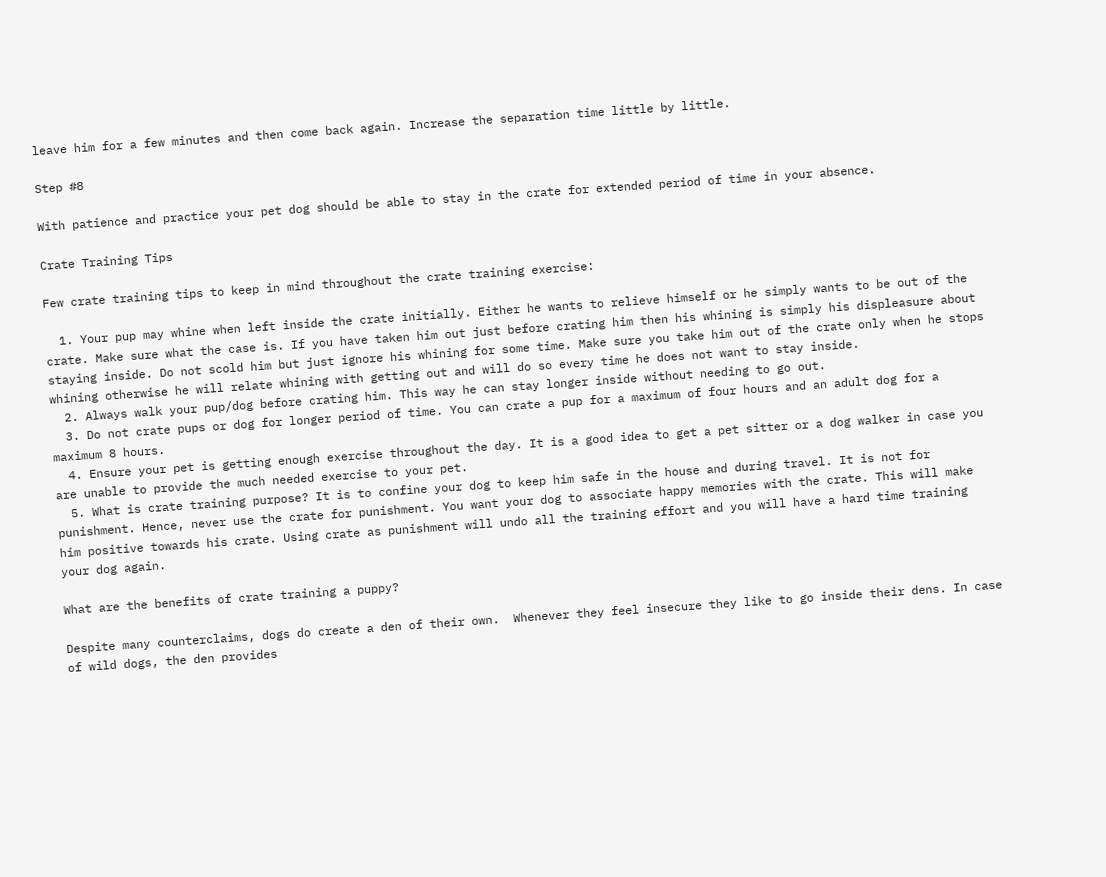leave him for a few minutes and then come back again. Increase the separation time little by little.

Step #8

With patience and practice your pet dog should be able to stay in the crate for extended period of time in your absence.

Crate Training Tips

Few crate training tips to keep in mind throughout the crate training exercise:

  1. Your pup may whine when left inside the crate initially. Either he wants to relieve himself or he simply wants to be out of the crate. Make sure what the case is. If you have taken him out just before crating him then his whining is simply his displeasure about staying inside. Do not scold him but just ignore his whining for some time. Make sure you take him out of the crate only when he stops whining otherwise he will relate whining with getting out and will do so every time he does not want to stay inside.
  2. Always walk your pup/dog before crating him. This way he can stay longer inside without needing to go out.
  3. Do not crate pups or dog for longer period of time. You can crate a pup for a maximum of four hours and an adult dog for a maximum 8 hours.
  4. Ensure your pet is getting enough exercise throughout the day. It is a good idea to get a pet sitter or a dog walker in case you are unable to provide the much needed exercise to your pet.
  5. What is crate training purpose? It is to confine your dog to keep him safe in the house and during travel. It is not for punishment. Hence, never use the crate for punishment. You want your dog to associate happy memories with the crate. This will make him positive towards his crate. Using crate as punishment will undo all the training effort and you will have a hard time training your dog again.

What are the benefits of crate training a puppy?

Despite many counterclaims, dogs do create a den of their own.  Whenever they feel insecure they like to go inside their dens. In case of wild dogs, the den provides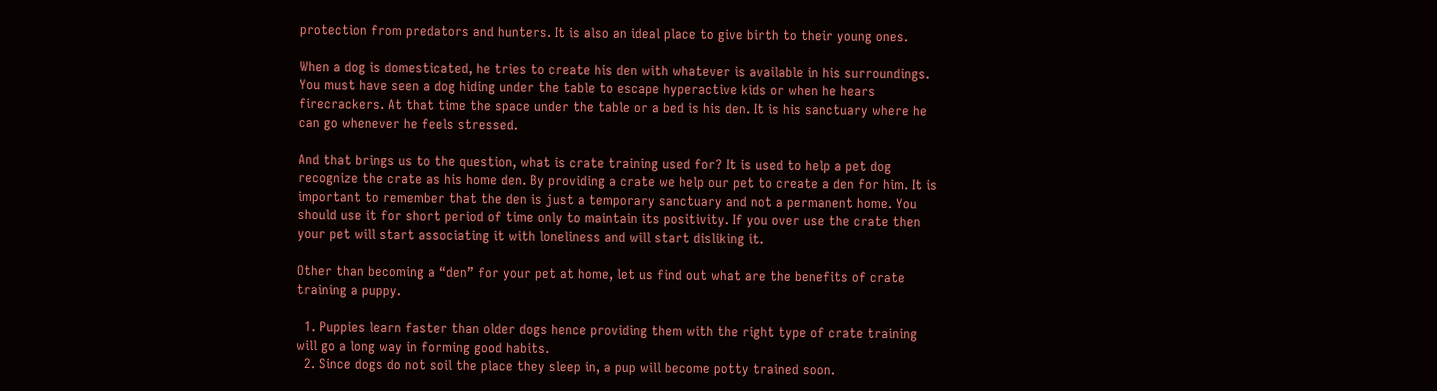protection from predators and hunters. It is also an ideal place to give birth to their young ones.

When a dog is domesticated, he tries to create his den with whatever is available in his surroundings. You must have seen a dog hiding under the table to escape hyperactive kids or when he hears firecrackers. At that time the space under the table or a bed is his den. It is his sanctuary where he can go whenever he feels stressed.

And that brings us to the question, what is crate training used for? It is used to help a pet dog recognize the crate as his home den. By providing a crate we help our pet to create a den for him. It is important to remember that the den is just a temporary sanctuary and not a permanent home. You should use it for short period of time only to maintain its positivity. If you over use the crate then your pet will start associating it with loneliness and will start disliking it.

Other than becoming a “den” for your pet at home, let us find out what are the benefits of crate training a puppy.

  1. Puppies learn faster than older dogs hence providing them with the right type of crate training will go a long way in forming good habits.
  2. Since dogs do not soil the place they sleep in, a pup will become potty trained soon.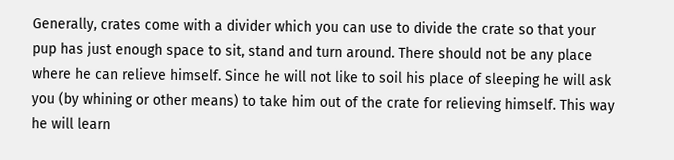Generally, crates come with a divider which you can use to divide the crate so that your pup has just enough space to sit, stand and turn around. There should not be any place where he can relieve himself. Since he will not like to soil his place of sleeping he will ask you (by whining or other means) to take him out of the crate for relieving himself. This way he will learn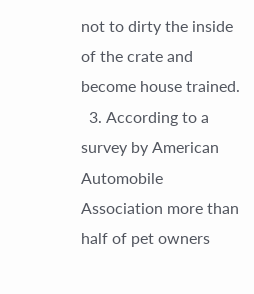not to dirty the inside of the crate and become house trained.
  3. According to a survey by American Automobile Association more than half of pet owners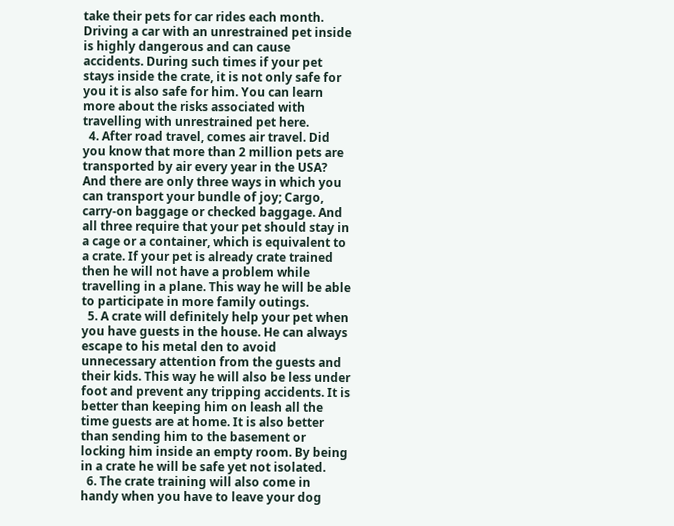take their pets for car rides each month. Driving a car with an unrestrained pet inside is highly dangerous and can cause accidents. During such times if your pet stays inside the crate, it is not only safe for you it is also safe for him. You can learn more about the risks associated with travelling with unrestrained pet here.
  4. After road travel, comes air travel. Did you know that more than 2 million pets are transported by air every year in the USA? And there are only three ways in which you can transport your bundle of joy; Cargo, carry-on baggage or checked baggage. And all three require that your pet should stay in a cage or a container, which is equivalent to a crate. If your pet is already crate trained then he will not have a problem while travelling in a plane. This way he will be able to participate in more family outings.
  5. A crate will definitely help your pet when you have guests in the house. He can always escape to his metal den to avoid unnecessary attention from the guests and their kids. This way he will also be less under foot and prevent any tripping accidents. It is better than keeping him on leash all the time guests are at home. It is also better than sending him to the basement or locking him inside an empty room. By being in a crate he will be safe yet not isolated.
  6. The crate training will also come in handy when you have to leave your dog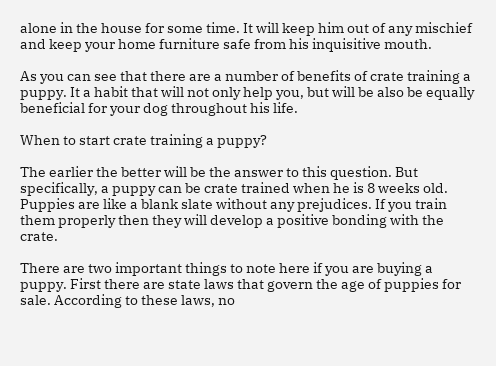alone in the house for some time. It will keep him out of any mischief and keep your home furniture safe from his inquisitive mouth.

As you can see that there are a number of benefits of crate training a puppy. It a habit that will not only help you, but will be also be equally beneficial for your dog throughout his life.

When to start crate training a puppy?

The earlier the better will be the answer to this question. But specifically, a puppy can be crate trained when he is 8 weeks old. Puppies are like a blank slate without any prejudices. If you train them properly then they will develop a positive bonding with the crate.

There are two important things to note here if you are buying a puppy. First there are state laws that govern the age of puppies for sale. According to these laws, no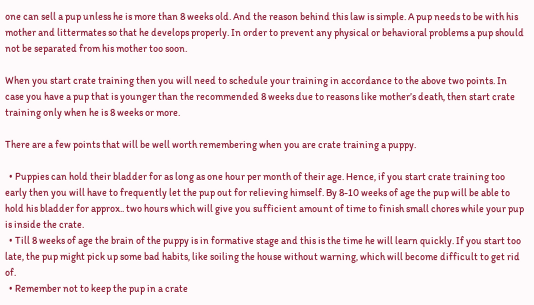one can sell a pup unless he is more than 8 weeks old. And the reason behind this law is simple. A pup needs to be with his mother and littermates so that he develops properly. In order to prevent any physical or behavioral problems a pup should not be separated from his mother too soon.

When you start crate training then you will need to schedule your training in accordance to the above two points. In case you have a pup that is younger than the recommended 8 weeks due to reasons like mother’s death, then start crate training only when he is 8 weeks or more.

There are a few points that will be well worth remembering when you are crate training a puppy.

  • Puppies can hold their bladder for as long as one hour per month of their age. Hence, if you start crate training too early then you will have to frequently let the pup out for relieving himself. By 8-10 weeks of age the pup will be able to hold his bladder for approx.. two hours which will give you sufficient amount of time to finish small chores while your pup is inside the crate.
  • Till 8 weeks of age the brain of the puppy is in formative stage and this is the time he will learn quickly. If you start too late, the pup might pick up some bad habits, like soiling the house without warning, which will become difficult to get rid of.
  • Remember not to keep the pup in a crate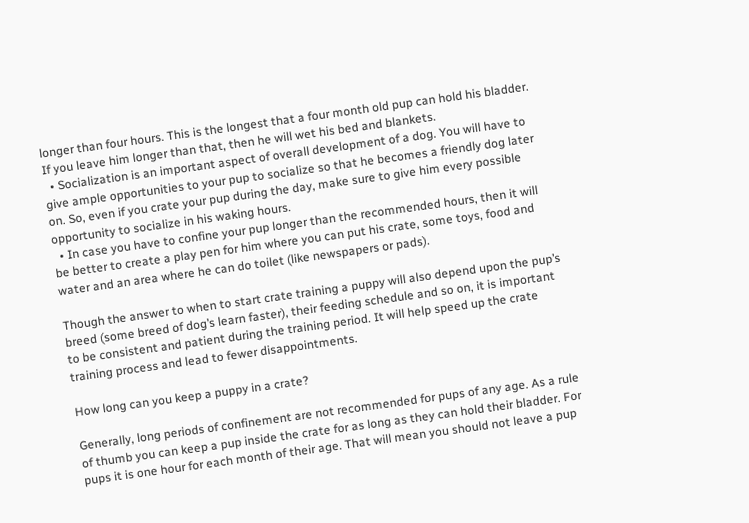longer than four hours. This is the longest that a four month old pup can hold his bladder. If you leave him longer than that, then he will wet his bed and blankets.
  • Socialization is an important aspect of overall development of a dog. You will have to give ample opportunities to your pup to socialize so that he becomes a friendly dog later on. So, even if you crate your pup during the day, make sure to give him every possible opportunity to socialize in his waking hours.
  • In case you have to confine your pup longer than the recommended hours, then it will be better to create a play pen for him where you can put his crate, some toys, food and water and an area where he can do toilet (like newspapers or pads).

Though the answer to when to start crate training a puppy will also depend upon the pup’s breed (some breed of dog’s learn faster), their feeding schedule and so on, it is important to be consistent and patient during the training period. It will help speed up the crate training process and lead to fewer disappointments.

How long can you keep a puppy in a crate?

Generally, long periods of confinement are not recommended for pups of any age. As a rule of thumb you can keep a pup inside the crate for as long as they can hold their bladder. For pups it is one hour for each month of their age. That will mean you should not leave a pup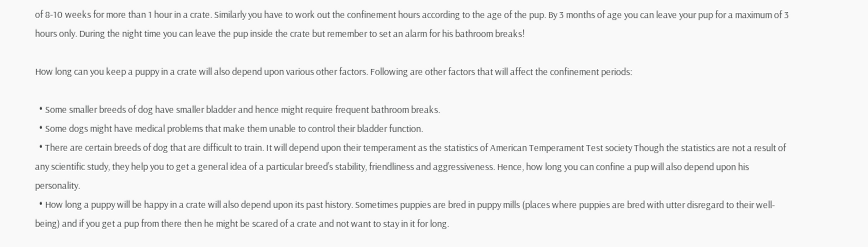of 8-10 weeks for more than 1 hour in a crate. Similarly you have to work out the confinement hours according to the age of the pup. By 3 months of age you can leave your pup for a maximum of 3 hours only. During the night time you can leave the pup inside the crate but remember to set an alarm for his bathroom breaks!

How long can you keep a puppy in a crate will also depend upon various other factors. Following are other factors that will affect the confinement periods:

  • Some smaller breeds of dog have smaller bladder and hence might require frequent bathroom breaks.
  • Some dogs might have medical problems that make them unable to control their bladder function.
  • There are certain breeds of dog that are difficult to train. It will depend upon their temperament as the statistics of American Temperament Test society Though the statistics are not a result of any scientific study, they help you to get a general idea of a particular breed’s stability, friendliness and aggressiveness. Hence, how long you can confine a pup will also depend upon his personality.
  • How long a puppy will be happy in a crate will also depend upon its past history. Sometimes puppies are bred in puppy mills (places where puppies are bred with utter disregard to their well-being) and if you get a pup from there then he might be scared of a crate and not want to stay in it for long.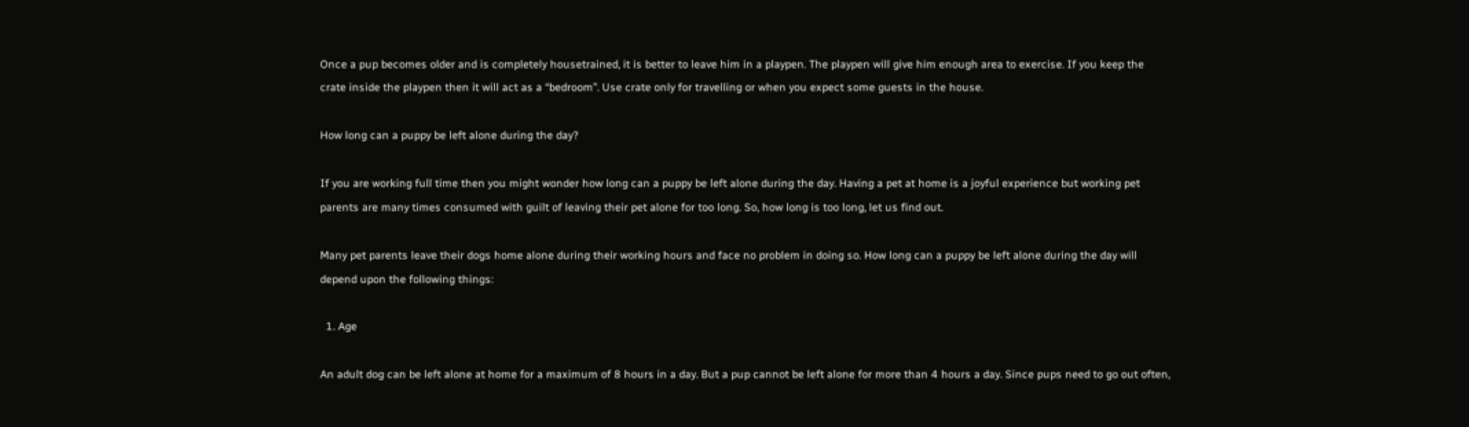Once a pup becomes older and is completely housetrained, it is better to leave him in a playpen. The playpen will give him enough area to exercise. If you keep the crate inside the playpen then it will act as a “bedroom”. Use crate only for travelling or when you expect some guests in the house.

How long can a puppy be left alone during the day?

If you are working full time then you might wonder how long can a puppy be left alone during the day. Having a pet at home is a joyful experience but working pet parents are many times consumed with guilt of leaving their pet alone for too long. So, how long is too long, let us find out.

Many pet parents leave their dogs home alone during their working hours and face no problem in doing so. How long can a puppy be left alone during the day will depend upon the following things:

  1. Age

An adult dog can be left alone at home for a maximum of 8 hours in a day. But a pup cannot be left alone for more than 4 hours a day. Since pups need to go out often,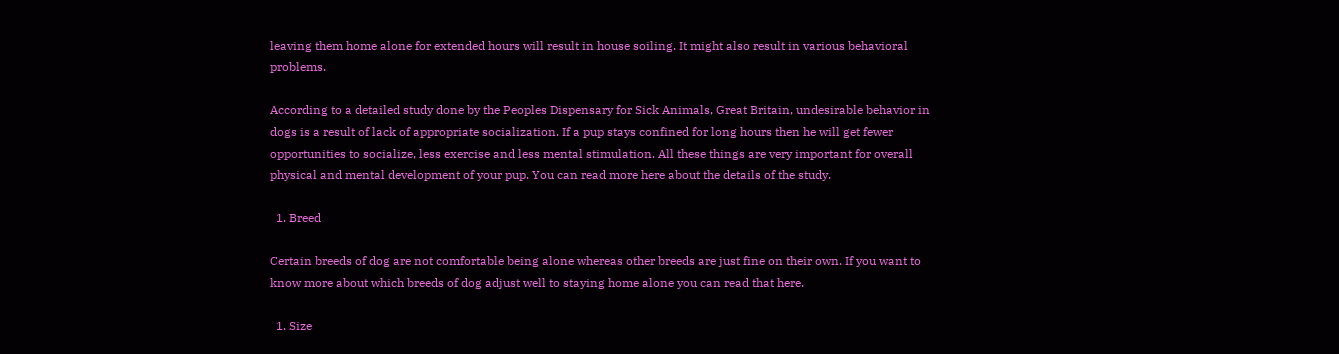leaving them home alone for extended hours will result in house soiling. It might also result in various behavioral problems.

According to a detailed study done by the Peoples Dispensary for Sick Animals, Great Britain, undesirable behavior in dogs is a result of lack of appropriate socialization. If a pup stays confined for long hours then he will get fewer opportunities to socialize, less exercise and less mental stimulation. All these things are very important for overall physical and mental development of your pup. You can read more here about the details of the study.

  1. Breed

Certain breeds of dog are not comfortable being alone whereas other breeds are just fine on their own. If you want to know more about which breeds of dog adjust well to staying home alone you can read that here.

  1. Size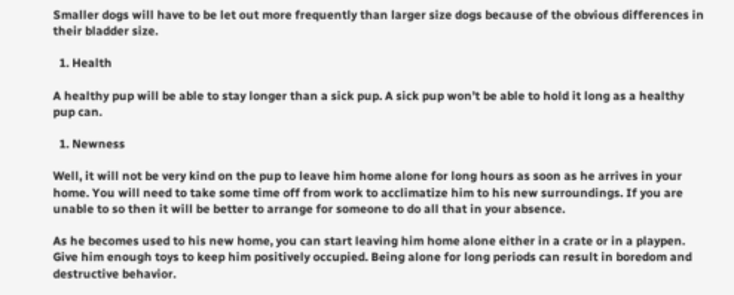Smaller dogs will have to be let out more frequently than larger size dogs because of the obvious differences in their bladder size.

  1. Health

A healthy pup will be able to stay longer than a sick pup. A sick pup won’t be able to hold it long as a healthy pup can.

  1. Newness

Well, it will not be very kind on the pup to leave him home alone for long hours as soon as he arrives in your home. You will need to take some time off from work to acclimatize him to his new surroundings. If you are unable to so then it will be better to arrange for someone to do all that in your absence.

As he becomes used to his new home, you can start leaving him home alone either in a crate or in a playpen. Give him enough toys to keep him positively occupied. Being alone for long periods can result in boredom and destructive behavior.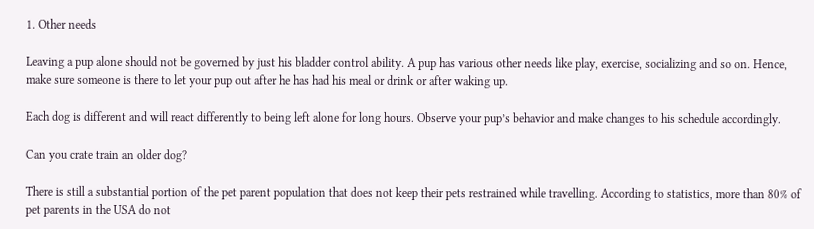1. Other needs

Leaving a pup alone should not be governed by just his bladder control ability. A pup has various other needs like play, exercise, socializing and so on. Hence, make sure someone is there to let your pup out after he has had his meal or drink or after waking up.

Each dog is different and will react differently to being left alone for long hours. Observe your pup’s behavior and make changes to his schedule accordingly.

Can you crate train an older dog?

There is still a substantial portion of the pet parent population that does not keep their pets restrained while travelling. According to statistics, more than 80% of pet parents in the USA do not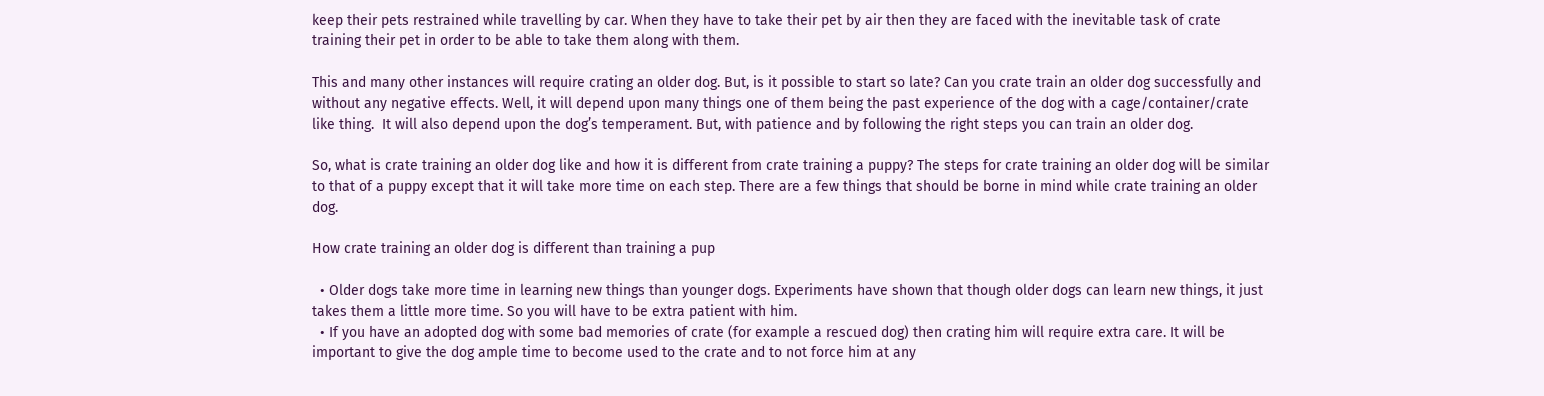keep their pets restrained while travelling by car. When they have to take their pet by air then they are faced with the inevitable task of crate training their pet in order to be able to take them along with them.

This and many other instances will require crating an older dog. But, is it possible to start so late? Can you crate train an older dog successfully and without any negative effects. Well, it will depend upon many things one of them being the past experience of the dog with a cage/container/crate like thing.  It will also depend upon the dog’s temperament. But, with patience and by following the right steps you can train an older dog.

So, what is crate training an older dog like and how it is different from crate training a puppy? The steps for crate training an older dog will be similar to that of a puppy except that it will take more time on each step. There are a few things that should be borne in mind while crate training an older dog.

How crate training an older dog is different than training a pup

  • Older dogs take more time in learning new things than younger dogs. Experiments have shown that though older dogs can learn new things, it just takes them a little more time. So you will have to be extra patient with him.
  • If you have an adopted dog with some bad memories of crate (for example a rescued dog) then crating him will require extra care. It will be important to give the dog ample time to become used to the crate and to not force him at any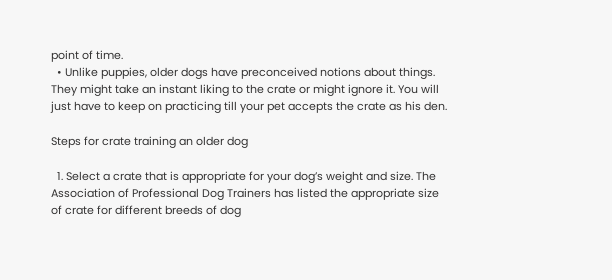point of time.
  • Unlike puppies, older dogs have preconceived notions about things. They might take an instant liking to the crate or might ignore it. You will just have to keep on practicing till your pet accepts the crate as his den.

Steps for crate training an older dog

  1. Select a crate that is appropriate for your dog’s weight and size. The Association of Professional Dog Trainers has listed the appropriate size of crate for different breeds of dog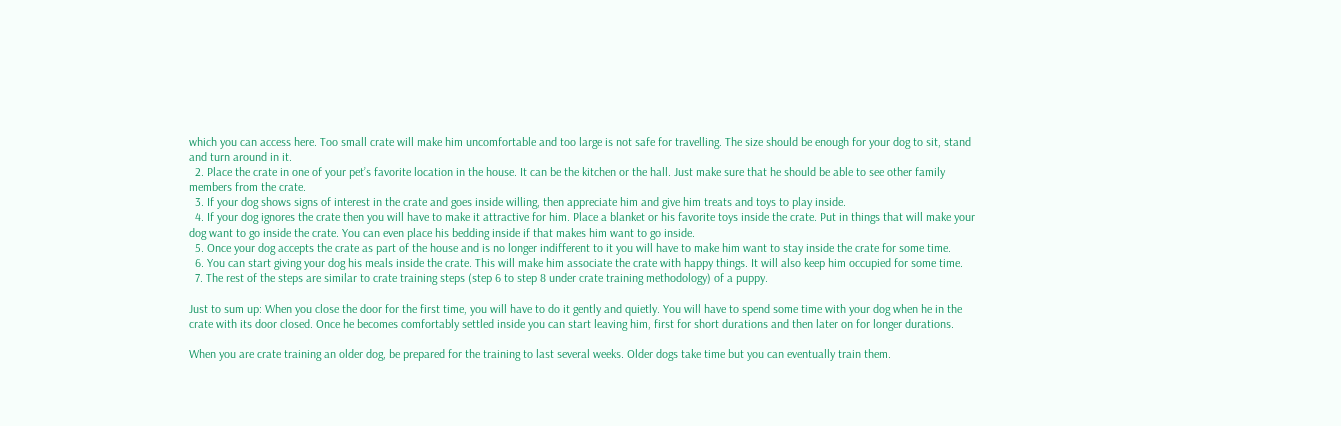which you can access here. Too small crate will make him uncomfortable and too large is not safe for travelling. The size should be enough for your dog to sit, stand and turn around in it.
  2. Place the crate in one of your pet’s favorite location in the house. It can be the kitchen or the hall. Just make sure that he should be able to see other family members from the crate.
  3. If your dog shows signs of interest in the crate and goes inside willing, then appreciate him and give him treats and toys to play inside.
  4. If your dog ignores the crate then you will have to make it attractive for him. Place a blanket or his favorite toys inside the crate. Put in things that will make your dog want to go inside the crate. You can even place his bedding inside if that makes him want to go inside.
  5. Once your dog accepts the crate as part of the house and is no longer indifferent to it you will have to make him want to stay inside the crate for some time.
  6. You can start giving your dog his meals inside the crate. This will make him associate the crate with happy things. It will also keep him occupied for some time.
  7. The rest of the steps are similar to crate training steps (step 6 to step 8 under crate training methodology) of a puppy.

Just to sum up: When you close the door for the first time, you will have to do it gently and quietly. You will have to spend some time with your dog when he in the crate with its door closed. Once he becomes comfortably settled inside you can start leaving him, first for short durations and then later on for longer durations.

When you are crate training an older dog, be prepared for the training to last several weeks. Older dogs take time but you can eventually train them.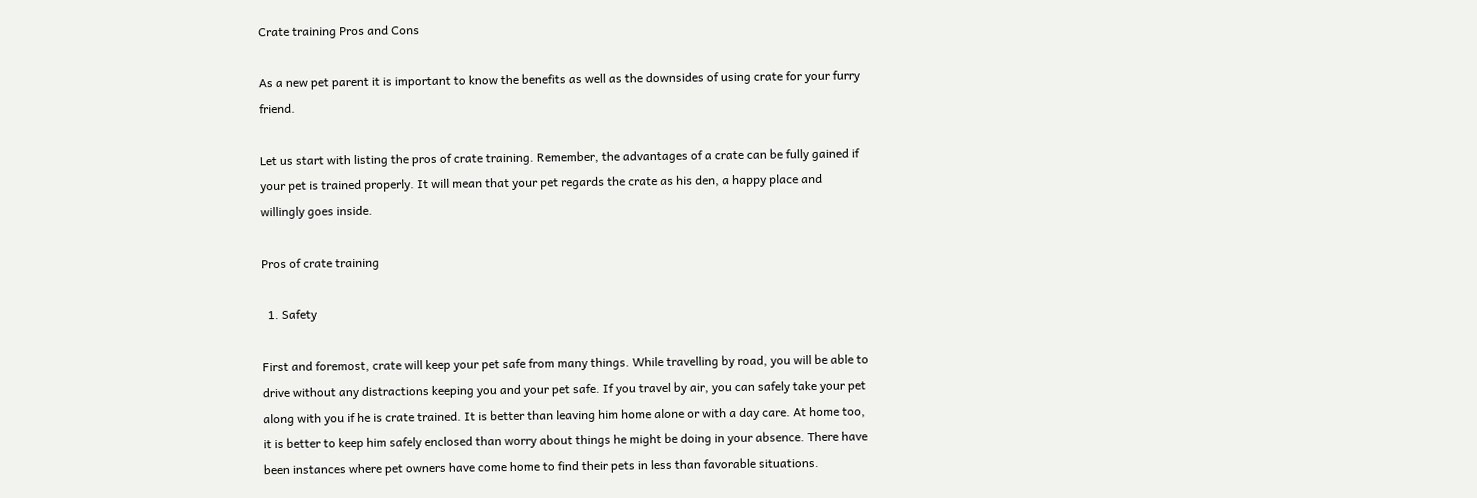Crate training Pros and Cons

As a new pet parent it is important to know the benefits as well as the downsides of using crate for your furry friend.

Let us start with listing the pros of crate training. Remember, the advantages of a crate can be fully gained if your pet is trained properly. It will mean that your pet regards the crate as his den, a happy place and willingly goes inside.

Pros of crate training

  1. Safety

First and foremost, crate will keep your pet safe from many things. While travelling by road, you will be able to drive without any distractions keeping you and your pet safe. If you travel by air, you can safely take your pet along with you if he is crate trained. It is better than leaving him home alone or with a day care. At home too, it is better to keep him safely enclosed than worry about things he might be doing in your absence. There have been instances where pet owners have come home to find their pets in less than favorable situations.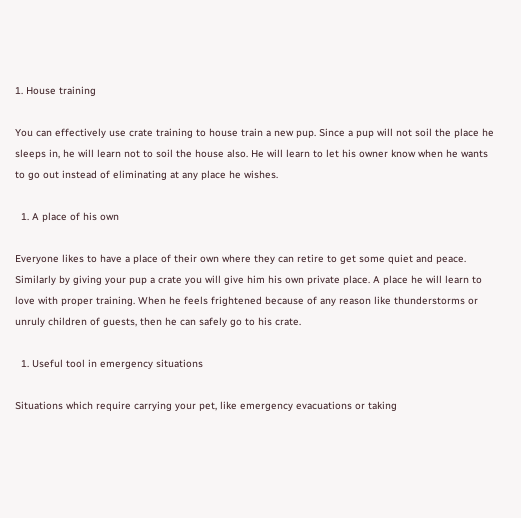1. House training

You can effectively use crate training to house train a new pup. Since a pup will not soil the place he sleeps in, he will learn not to soil the house also. He will learn to let his owner know when he wants to go out instead of eliminating at any place he wishes.

  1. A place of his own

Everyone likes to have a place of their own where they can retire to get some quiet and peace. Similarly by giving your pup a crate you will give him his own private place. A place he will learn to love with proper training. When he feels frightened because of any reason like thunderstorms or unruly children of guests, then he can safely go to his crate.

  1. Useful tool in emergency situations

Situations which require carrying your pet, like emergency evacuations or taking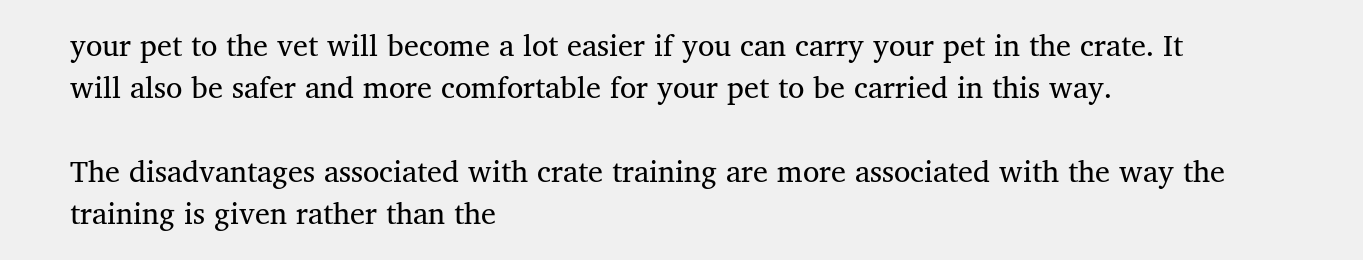your pet to the vet will become a lot easier if you can carry your pet in the crate. It will also be safer and more comfortable for your pet to be carried in this way.

The disadvantages associated with crate training are more associated with the way the training is given rather than the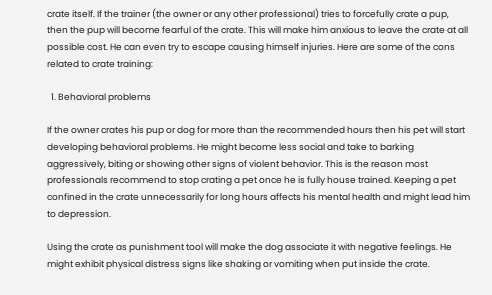crate itself. If the trainer (the owner or any other professional) tries to forcefully crate a pup, then the pup will become fearful of the crate. This will make him anxious to leave the crate at all possible cost. He can even try to escape causing himself injuries. Here are some of the cons related to crate training:

  1. Behavioral problems

If the owner crates his pup or dog for more than the recommended hours then his pet will start developing behavioral problems. He might become less social and take to barking aggressively, biting or showing other signs of violent behavior. This is the reason most professionals recommend to stop crating a pet once he is fully house trained. Keeping a pet confined in the crate unnecessarily for long hours affects his mental health and might lead him to depression.

Using the crate as punishment tool will make the dog associate it with negative feelings. He might exhibit physical distress signs like shaking or vomiting when put inside the crate.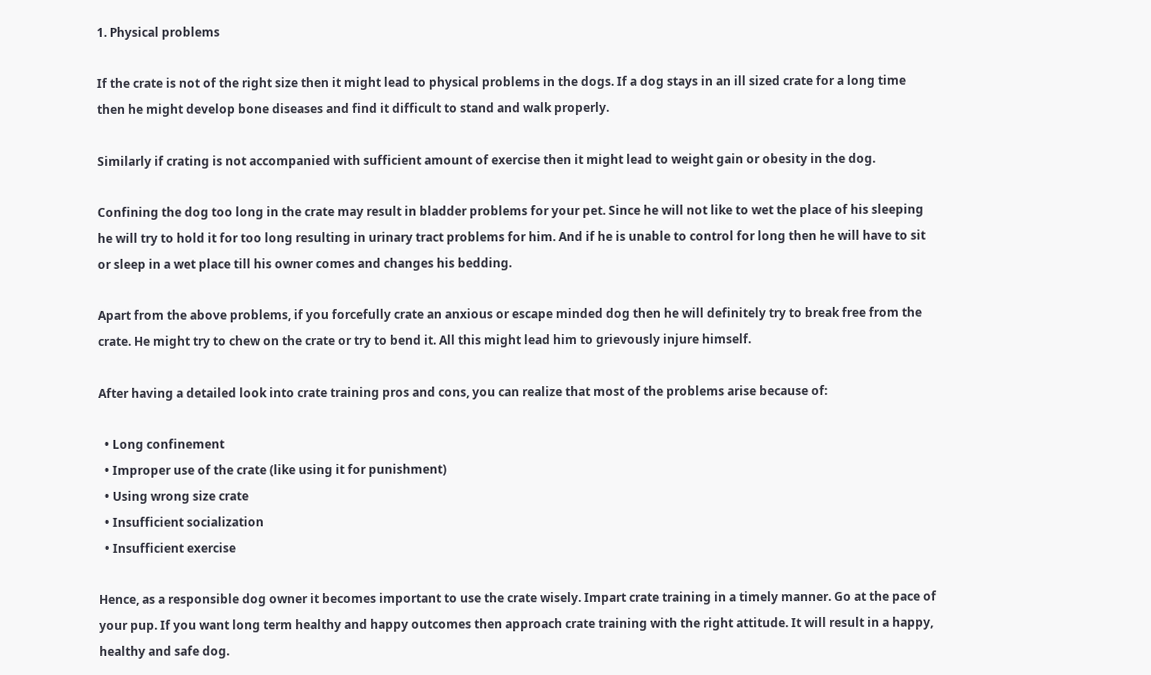1. Physical problems

If the crate is not of the right size then it might lead to physical problems in the dogs. If a dog stays in an ill sized crate for a long time then he might develop bone diseases and find it difficult to stand and walk properly.

Similarly if crating is not accompanied with sufficient amount of exercise then it might lead to weight gain or obesity in the dog.

Confining the dog too long in the crate may result in bladder problems for your pet. Since he will not like to wet the place of his sleeping he will try to hold it for too long resulting in urinary tract problems for him. And if he is unable to control for long then he will have to sit or sleep in a wet place till his owner comes and changes his bedding.

Apart from the above problems, if you forcefully crate an anxious or escape minded dog then he will definitely try to break free from the crate. He might try to chew on the crate or try to bend it. All this might lead him to grievously injure himself.

After having a detailed look into crate training pros and cons, you can realize that most of the problems arise because of:

  • Long confinement
  • Improper use of the crate (like using it for punishment)
  • Using wrong size crate
  • Insufficient socialization
  • Insufficient exercise

Hence, as a responsible dog owner it becomes important to use the crate wisely. Impart crate training in a timely manner. Go at the pace of your pup. If you want long term healthy and happy outcomes then approach crate training with the right attitude. It will result in a happy, healthy and safe dog.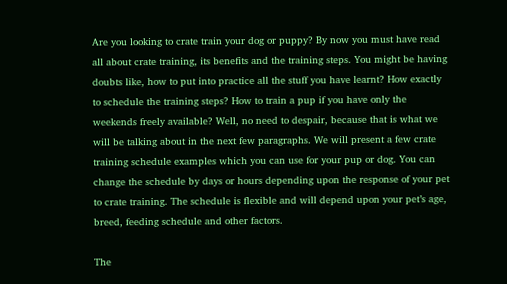Are you looking to crate train your dog or puppy? By now you must have read all about crate training, its benefits and the training steps. You might be having doubts like, how to put into practice all the stuff you have learnt? How exactly to schedule the training steps? How to train a pup if you have only the weekends freely available? Well, no need to despair, because that is what we will be talking about in the next few paragraphs. We will present a few crate training schedule examples which you can use for your pup or dog. You can change the schedule by days or hours depending upon the response of your pet to crate training. The schedule is flexible and will depend upon your pet’s age, breed, feeding schedule and other factors.

The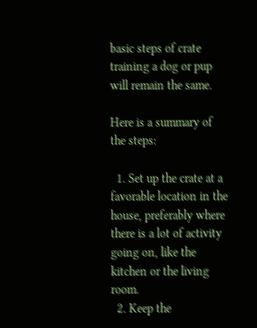basic steps of crate training a dog or pup will remain the same.

Here is a summary of the steps:

  1. Set up the crate at a favorable location in the house, preferably where there is a lot of activity going on, like the kitchen or the living room.
  2. Keep the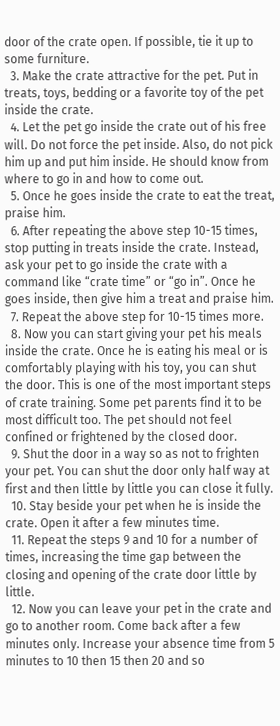door of the crate open. If possible, tie it up to some furniture.
  3. Make the crate attractive for the pet. Put in treats, toys, bedding or a favorite toy of the pet inside the crate.
  4. Let the pet go inside the crate out of his free will. Do not force the pet inside. Also, do not pick him up and put him inside. He should know from where to go in and how to come out.
  5. Once he goes inside the crate to eat the treat, praise him.
  6. After repeating the above step 10-15 times, stop putting in treats inside the crate. Instead, ask your pet to go inside the crate with a command like “crate time” or “go in”. Once he goes inside, then give him a treat and praise him.
  7. Repeat the above step for 10-15 times more.
  8. Now you can start giving your pet his meals inside the crate. Once he is eating his meal or is comfortably playing with his toy, you can shut the door. This is one of the most important steps of crate training. Some pet parents find it to be most difficult too. The pet should not feel confined or frightened by the closed door.
  9. Shut the door in a way so as not to frighten your pet. You can shut the door only half way at first and then little by little you can close it fully.
  10. Stay beside your pet when he is inside the crate. Open it after a few minutes time.
  11. Repeat the steps 9 and 10 for a number of times, increasing the time gap between the closing and opening of the crate door little by little.
  12. Now you can leave your pet in the crate and go to another room. Come back after a few minutes only. Increase your absence time from 5 minutes to 10 then 15 then 20 and so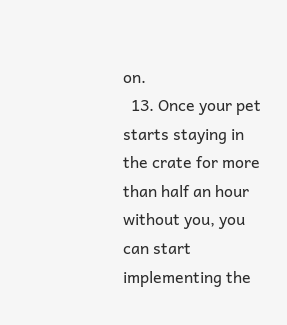on.
  13. Once your pet starts staying in the crate for more than half an hour without you, you can start implementing the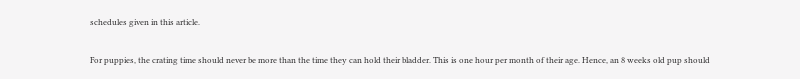schedules given in this article.

For puppies, the crating time should never be more than the time they can hold their bladder. This is one hour per month of their age. Hence, an 8 weeks old pup should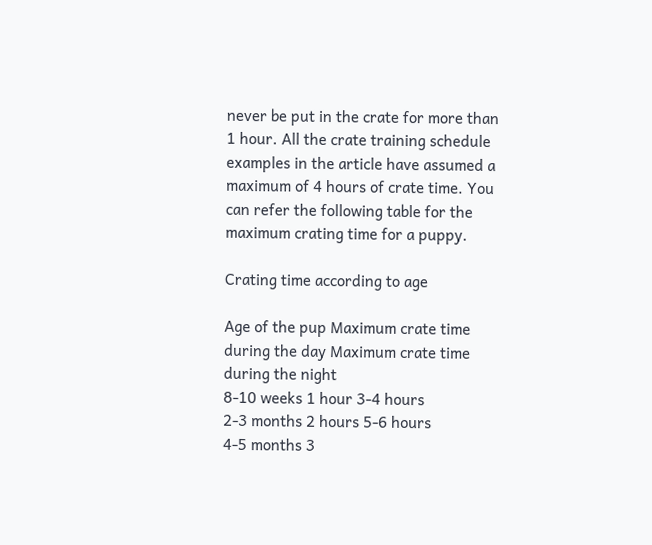never be put in the crate for more than 1 hour. All the crate training schedule examples in the article have assumed a maximum of 4 hours of crate time. You can refer the following table for the maximum crating time for a puppy.

Crating time according to age

Age of the pup Maximum crate time during the day Maximum crate time during the night
8-10 weeks 1 hour 3-4 hours
2-3 months 2 hours 5-6 hours
4-5 months 3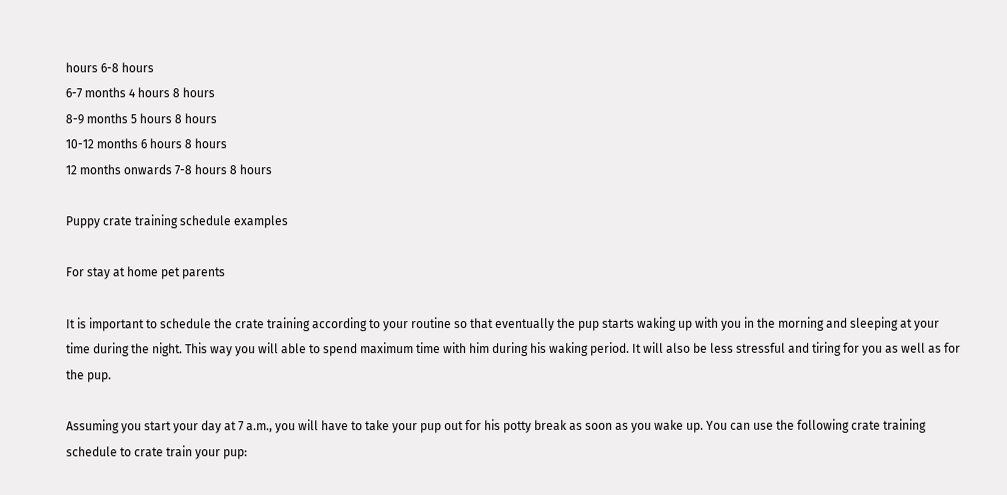hours 6-8 hours
6-7 months 4 hours 8 hours
8-9 months 5 hours 8 hours
10-12 months 6 hours 8 hours
12 months onwards 7-8 hours 8 hours

Puppy crate training schedule examples

For stay at home pet parents

It is important to schedule the crate training according to your routine so that eventually the pup starts waking up with you in the morning and sleeping at your time during the night. This way you will able to spend maximum time with him during his waking period. It will also be less stressful and tiring for you as well as for the pup.

Assuming you start your day at 7 a.m., you will have to take your pup out for his potty break as soon as you wake up. You can use the following crate training schedule to crate train your pup: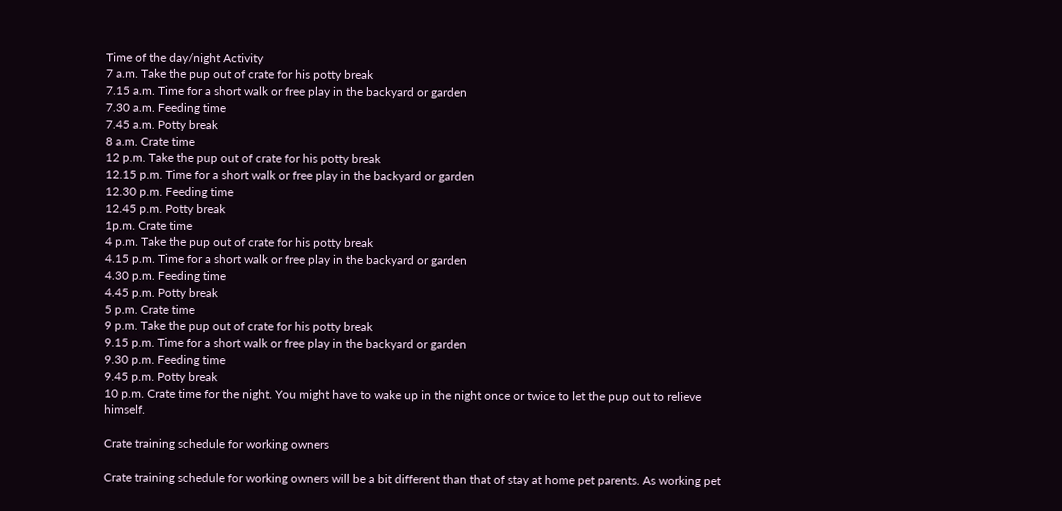Time of the day/night Activity
7 a.m. Take the pup out of crate for his potty break
7.15 a.m. Time for a short walk or free play in the backyard or garden
7.30 a.m. Feeding time
7.45 a.m. Potty break
8 a.m. Crate time
12 p.m. Take the pup out of crate for his potty break
12.15 p.m. Time for a short walk or free play in the backyard or garden
12.30 p.m. Feeding time
12.45 p.m. Potty break
1p.m. Crate time
4 p.m. Take the pup out of crate for his potty break
4.15 p.m. Time for a short walk or free play in the backyard or garden
4.30 p.m. Feeding time
4.45 p.m. Potty break
5 p.m. Crate time
9 p.m. Take the pup out of crate for his potty break
9.15 p.m. Time for a short walk or free play in the backyard or garden
9.30 p.m. Feeding time
9.45 p.m. Potty break
10 p.m. Crate time for the night. You might have to wake up in the night once or twice to let the pup out to relieve himself.

Crate training schedule for working owners

Crate training schedule for working owners will be a bit different than that of stay at home pet parents. As working pet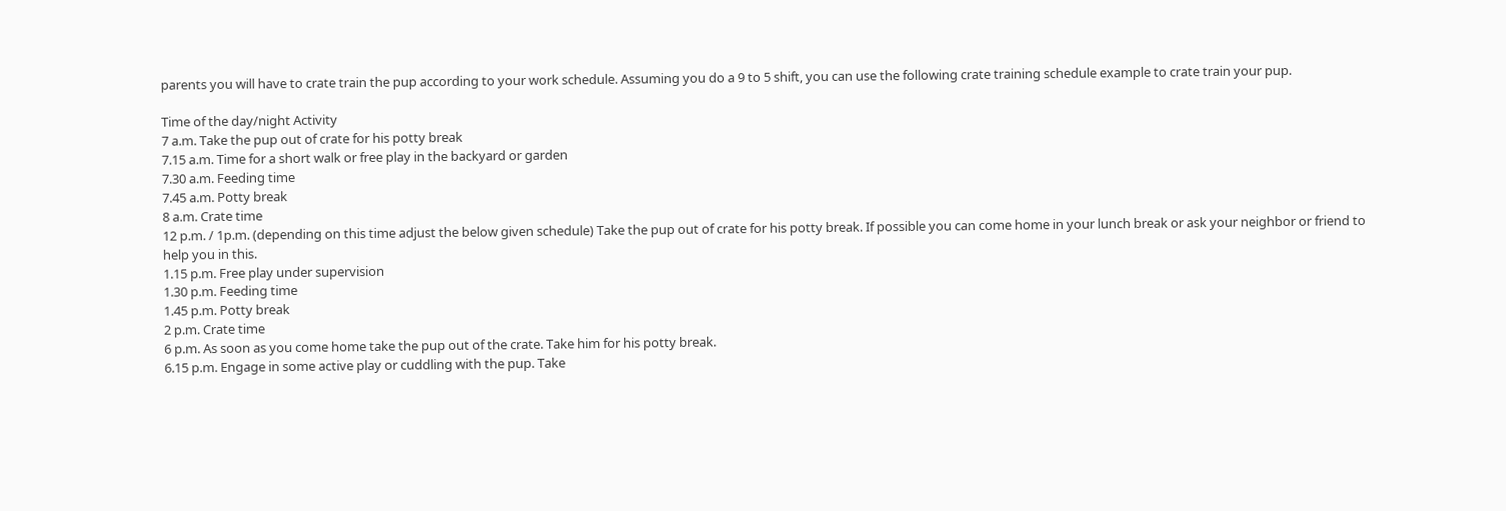parents you will have to crate train the pup according to your work schedule. Assuming you do a 9 to 5 shift, you can use the following crate training schedule example to crate train your pup.

Time of the day/night Activity
7 a.m. Take the pup out of crate for his potty break
7.15 a.m. Time for a short walk or free play in the backyard or garden
7.30 a.m. Feeding time
7.45 a.m. Potty break
8 a.m. Crate time
12 p.m. / 1p.m. (depending on this time adjust the below given schedule) Take the pup out of crate for his potty break. If possible you can come home in your lunch break or ask your neighbor or friend to help you in this.
1.15 p.m. Free play under supervision
1.30 p.m. Feeding time
1.45 p.m. Potty break
2 p.m. Crate time
6 p.m. As soon as you come home take the pup out of the crate. Take him for his potty break.
6.15 p.m. Engage in some active play or cuddling with the pup. Take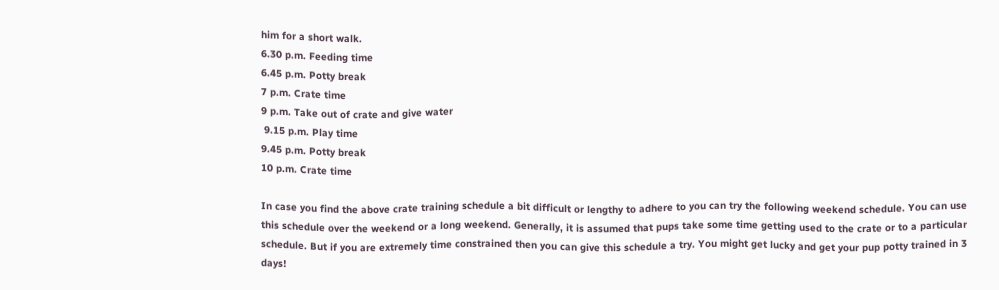him for a short walk.
6.30 p.m. Feeding time
6.45 p.m. Potty break
7 p.m. Crate time
9 p.m. Take out of crate and give water
 9.15 p.m. Play time
9.45 p.m. Potty break
10 p.m. Crate time

In case you find the above crate training schedule a bit difficult or lengthy to adhere to you can try the following weekend schedule. You can use this schedule over the weekend or a long weekend. Generally, it is assumed that pups take some time getting used to the crate or to a particular schedule. But if you are extremely time constrained then you can give this schedule a try. You might get lucky and get your pup potty trained in 3 days!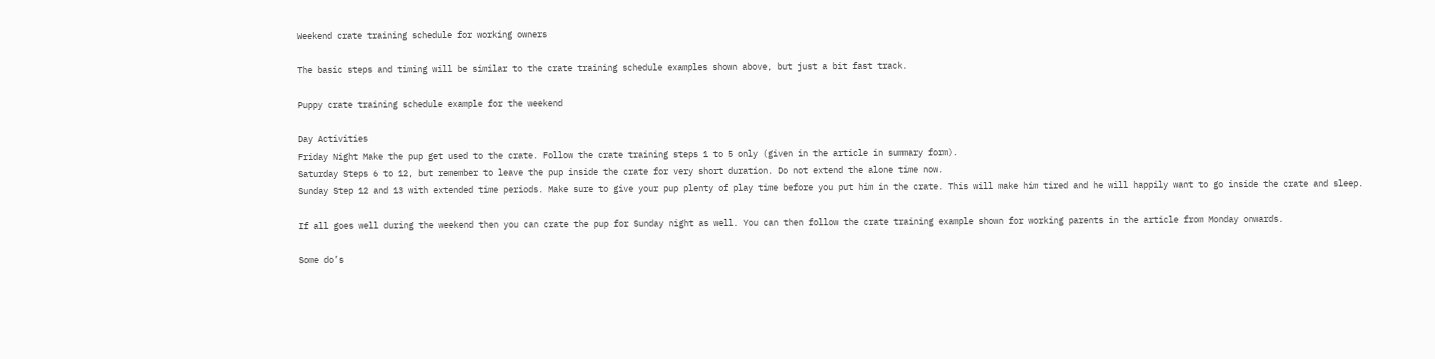Weekend crate training schedule for working owners

The basic steps and timing will be similar to the crate training schedule examples shown above, but just a bit fast track.

Puppy crate training schedule example for the weekend

Day Activities
Friday Night Make the pup get used to the crate. Follow the crate training steps 1 to 5 only (given in the article in summary form).
Saturday Steps 6 to 12, but remember to leave the pup inside the crate for very short duration. Do not extend the alone time now.
Sunday Step 12 and 13 with extended time periods. Make sure to give your pup plenty of play time before you put him in the crate. This will make him tired and he will happily want to go inside the crate and sleep.

If all goes well during the weekend then you can crate the pup for Sunday night as well. You can then follow the crate training example shown for working parents in the article from Monday onwards.

Some do’s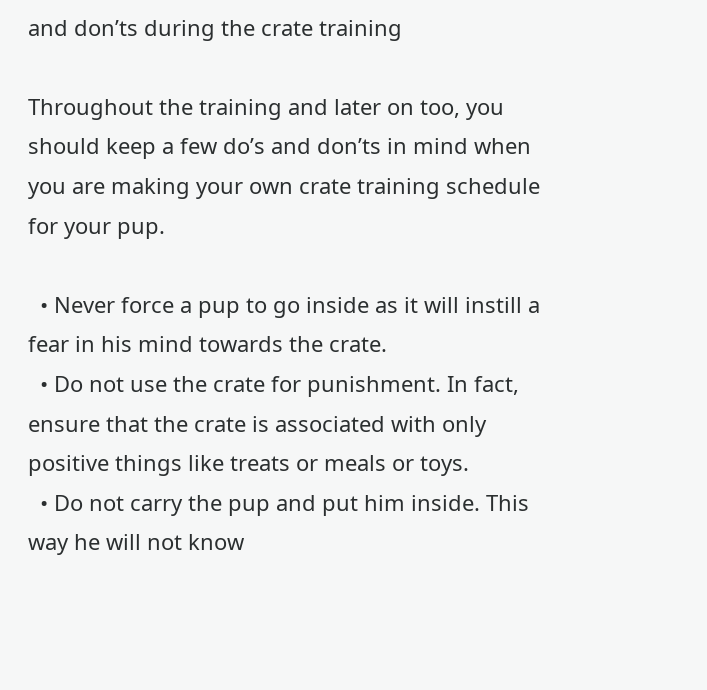and don’ts during the crate training

Throughout the training and later on too, you should keep a few do’s and don’ts in mind when you are making your own crate training schedule for your pup.

  • Never force a pup to go inside as it will instill a fear in his mind towards the crate.
  • Do not use the crate for punishment. In fact, ensure that the crate is associated with only positive things like treats or meals or toys.
  • Do not carry the pup and put him inside. This way he will not know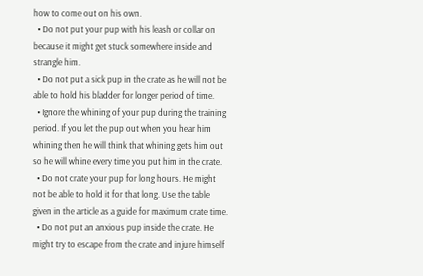how to come out on his own.
  • Do not put your pup with his leash or collar on because it might get stuck somewhere inside and strangle him.
  • Do not put a sick pup in the crate as he will not be able to hold his bladder for longer period of time.
  • Ignore the whining of your pup during the training period. If you let the pup out when you hear him whining then he will think that whining gets him out so he will whine every time you put him in the crate.
  • Do not crate your pup for long hours. He might not be able to hold it for that long. Use the table given in the article as a guide for maximum crate time.
  • Do not put an anxious pup inside the crate. He might try to escape from the crate and injure himself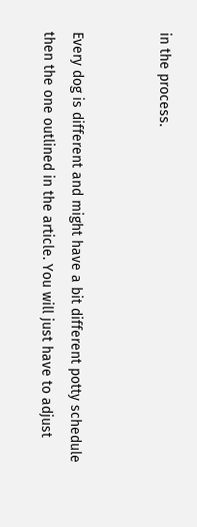in the process.


Every dog is different and might have a bit different potty schedule then the one outlined in the article. You will just have to adjust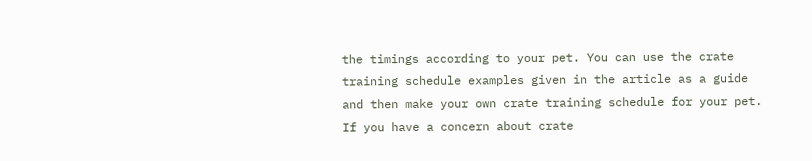the timings according to your pet. You can use the crate training schedule examples given in the article as a guide and then make your own crate training schedule for your pet. If you have a concern about crate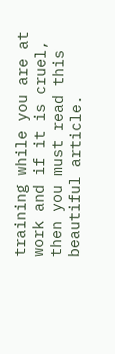training while you are at work and if it is cruel, then you must read this beautiful article.